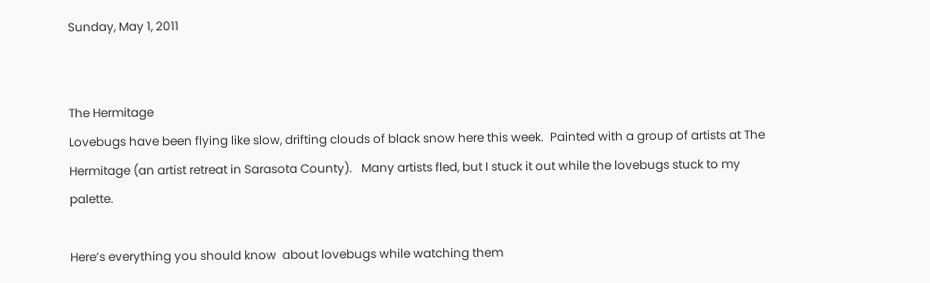Sunday, May 1, 2011


The Hermitage
Lovebugs have been flying like slow, drifting clouds of black snow here this week.  Painted with a group of artists at The Hermitage (an artist retreat in Sarasota County).   Many artists fled, but I stuck it out while the lovebugs stuck to my palette.

Here’s everything you should know  about lovebugs while watching them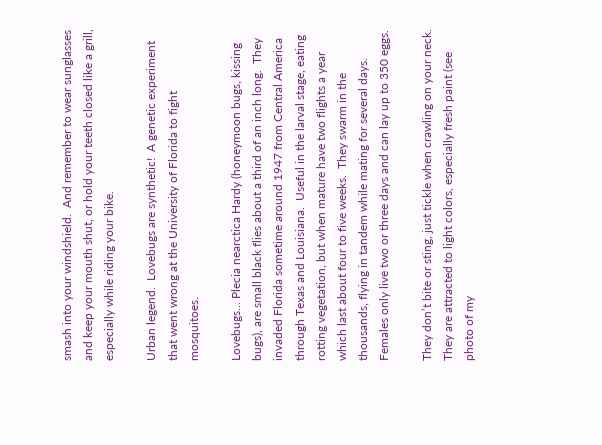smash into your windshield.  And remember to wear sunglasses and keep your mouth shut, or hold your teeth closed like a grill, especially while riding your bike.

Urban legend.  Lovebugs are synthetic!  A genetic experiment that went wrong at the University of Florida to fight mosquitoes.

Lovebugs... Plecia nearctica Hardy (honeymoon bugs, kissing bugs), are small black flies about a third of an inch long.  They invaded Florida sometime around 1947 from Central America through Texas and Louisiana.  Useful in the larval stage, eating rotting vegetation, but when mature have two flights a year which last about four to five weeks.  They swarm in the thousands, flying in tandem while mating for several days.  Females only live two or three days and can lay up to 350 eggs.

They don’t bite or sting, just tickle when crawling on your neck.  They are attracted to light colors, especially fresh paint (see photo of my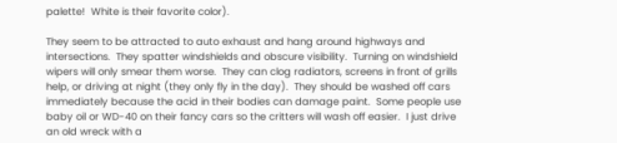palette!  White is their favorite color).

They seem to be attracted to auto exhaust and hang around highways and intersections.  They spatter windshields and obscure visibility.  Turning on windshield wipers will only smear them worse.  They can clog radiators, screens in front of grills help, or driving at night (they only fly in the day).  They should be washed off cars immediately because the acid in their bodies can damage paint.  Some people use baby oil or WD-40 on their fancy cars so the critters will wash off easier.  I just drive an old wreck with a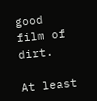good film of dirt.

At least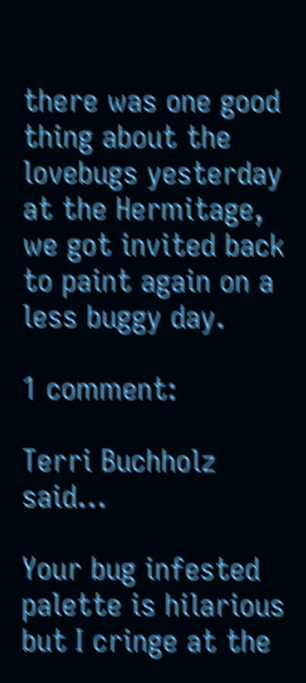there was one good thing about the lovebugs yesterday at the Hermitage, we got invited back to paint again on a less buggy day.

1 comment:

Terri Buchholz said...

Your bug infested palette is hilarious but I cringe at the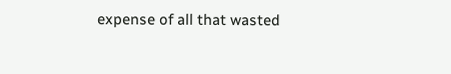expense of all that wasted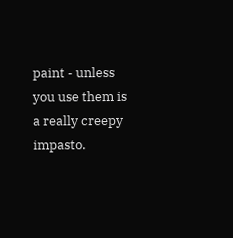paint - unless you use them is a really creepy impasto.